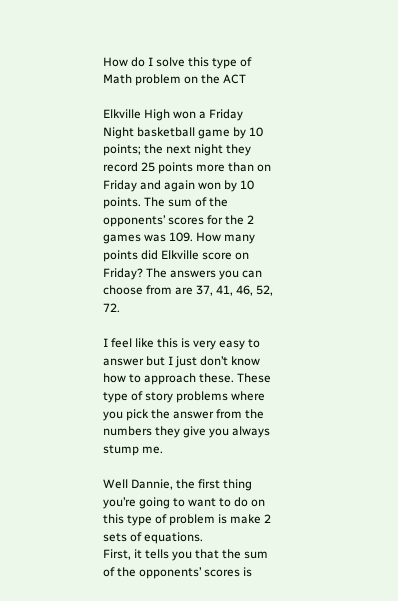How do I solve this type of Math problem on the ACT

Elkville High won a Friday Night basketball game by 10 points; the next night they record 25 points more than on Friday and again won by 10 points. The sum of the opponents’ scores for the 2 games was 109. How many points did Elkville score on Friday? The answers you can choose from are 37, 41, 46, 52, 72.

I feel like this is very easy to answer but I just don’t know how to approach these. These type of story problems where you pick the answer from the numbers they give you always stump me.

Well Dannie, the first thing you’re going to want to do on this type of problem is make 2 sets of equations.
First, it tells you that the sum of the opponents’ scores is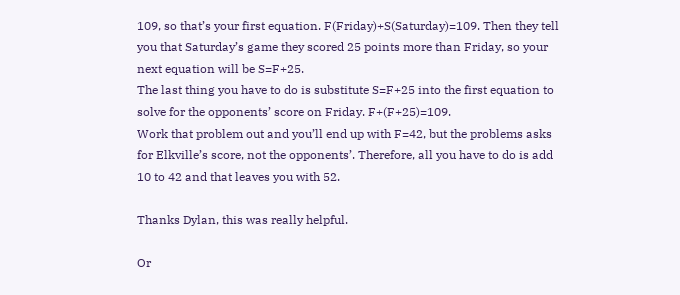109, so that’s your first equation. F(Friday)+S(Saturday)=109. Then they tell you that Saturday’s game they scored 25 points more than Friday, so your next equation will be S=F+25.
The last thing you have to do is substitute S=F+25 into the first equation to solve for the opponents’ score on Friday. F+(F+25)=109.
Work that problem out and you’ll end up with F=42, but the problems asks for Elkville’s score, not the opponents’. Therefore, all you have to do is add 10 to 42 and that leaves you with 52.

Thanks Dylan, this was really helpful.

Or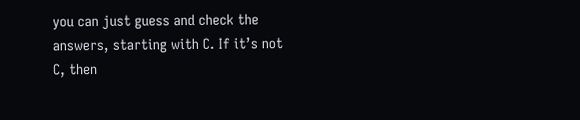you can just guess and check the answers, starting with C. If it’s not C, then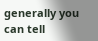generally you can tell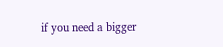if you need a bigger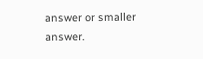answer or smaller answer.